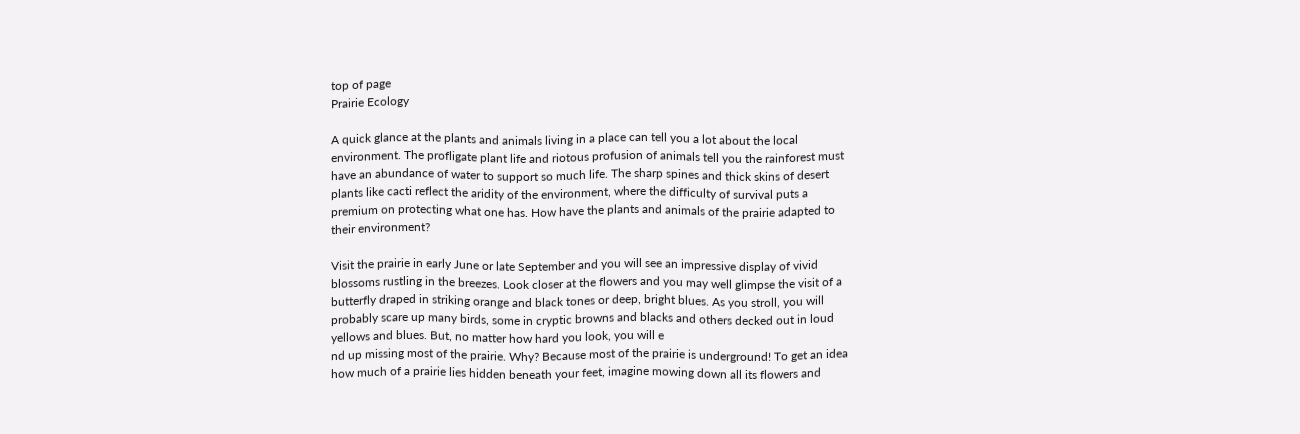top of page
Prairie Ecology

A quick glance at the plants and animals living in a place can tell you a lot about the local environment. The profligate plant life and riotous profusion of animals tell you the rainforest must have an abundance of water to support so much life. The sharp spines and thick skins of desert plants like cacti reflect the aridity of the environment, where the difficulty of survival puts a premium on protecting what one has. How have the plants and animals of the prairie adapted to their environment?

Visit the prairie in early June or late September and you will see an impressive display of vivid blossoms rustling in the breezes. Look closer at the flowers and you may well glimpse the visit of a butterfly draped in striking orange and black tones or deep, bright blues. As you stroll, you will probably scare up many birds, some in cryptic browns and blacks and others decked out in loud yellows and blues. But, no matter how hard you look, you will e
nd up missing most of the prairie. Why? Because most of the prairie is underground! To get an idea how much of a prairie lies hidden beneath your feet, imagine mowing down all its flowers and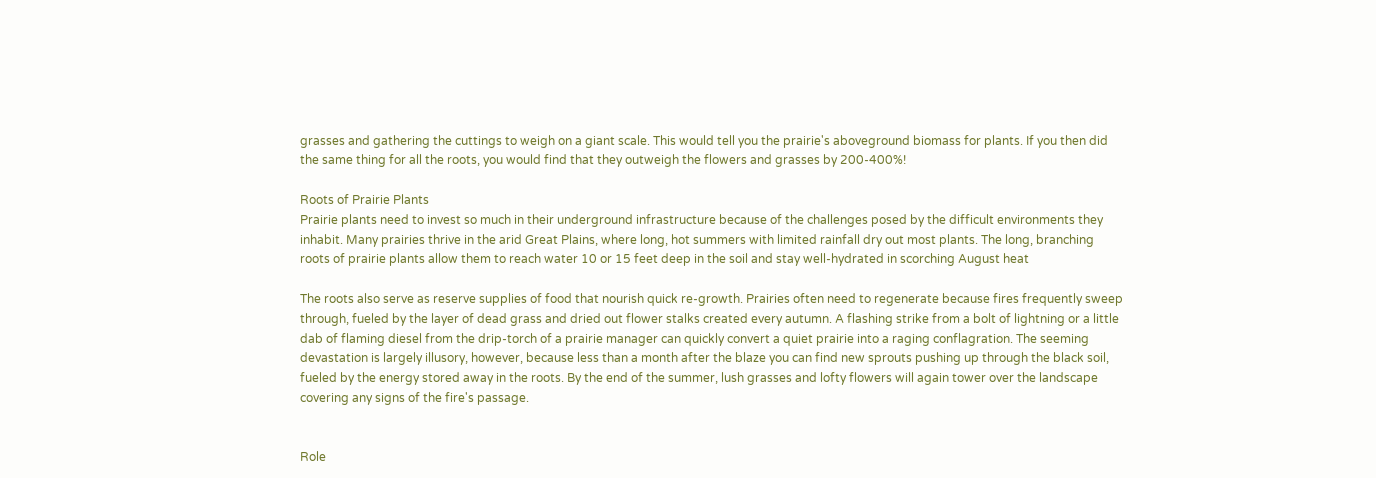grasses and gathering the cuttings to weigh on a giant scale. This would tell you the prairie's aboveground biomass for plants. If you then did the same thing for all the roots, you would find that they outweigh the flowers and grasses by 200-400%!

Roots of Prairie Plants
Prairie plants need to invest so much in their underground infrastructure because of the challenges posed by the difficult environments they inhabit. Many prairies thrive in the arid Great Plains, where long, hot summers with limited rainfall dry out most plants. The long, branching roots of prairie plants allow them to reach water 10 or 15 feet deep in the soil and stay well-hydrated in scorching August heat

The roots also serve as reserve supplies of food that nourish quick re-growth. Prairies often need to regenerate because fires frequently sweep through, fueled by the layer of dead grass and dried out flower stalks created every autumn. A flashing strike from a bolt of lightning or a little dab of flaming diesel from the drip-torch of a prairie manager can quickly convert a quiet prairie into a raging conflagration. The seeming devastation is largely illusory, however, because less than a month after the blaze you can find new sprouts pushing up through the black soil, fueled by the energy stored away in the roots. By the end of the summer, lush grasses and lofty flowers will again tower over the landscape covering any signs of the fire's passage.


Role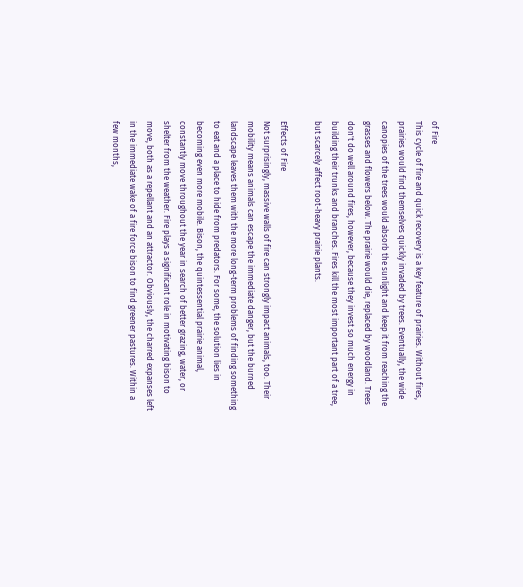of Fire
This cycle of fire and quick recovery is a key feature of prairies. Without fires, prairies would find themselves quickly invaded by trees. Eventually, the wide canopies of the trees would absorb the sunlight and keep it from reaching the grasses and flowers below. The prairie would die, replaced by woodland. Trees don't do well around fires, however, because they invest so much energy in building their trunks and branches. Fires kill the most important part of a tree, but scarcely affect root-heavy prairie plants.

Effects of Fire
Not surprisingly, massive walls of fire can strongly impact animals, too. Their mobility means animals can escape the immediate danger, but the burned landscape leaves them with the more long-term problems of finding something to eat and a place to hide from predators. For some, the solution lies in becoming even more mobile. Bison, the quintessential prairie animal, constantly move throughout the year in search of better grazing, water, or shelter from the weather. Fire plays a significant role in motivating bison to move, both as a repellant and an attractor. Obviously, the charred expanses left in the immediate wake of a fire force bison to find greener pastures. Within a few months,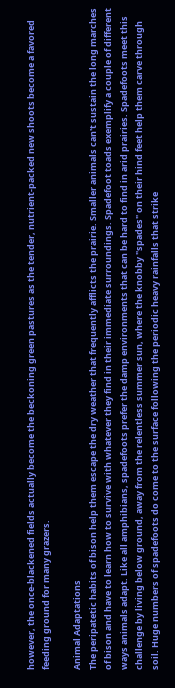however, the once-blackened fields actually become the beckoning green pastures as the tender, nutrient-packed new shoots become a favored feeding ground for many grazers.

Animal Adaptations
The peripatetic habits of bison help them escape the dry weather that frequently afflicts the prairie. Smaller animals can't sustain the long marches of bison and have to learn how to survive with whatever they find in their immediate surroundings. Spadefoot toads exemplify a couple of different ways animals adapt. Like all amphibians, spadefoots prefer the damp environments that can be hard to find in arid prairies. Spadefoots meet this challenge by living below ground, away from the relentless summer sun, where the knobby "spades" on their hind feet help them carve through soil. Huge numbers of spadefoots do come to the surface following the periodic heavy rainfalls that strike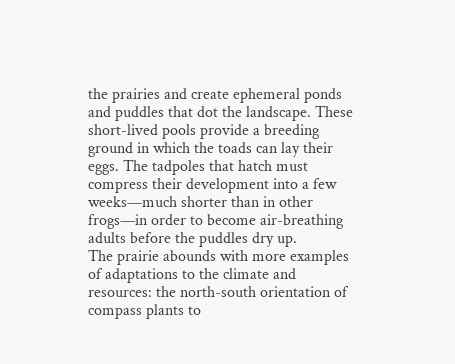the prairies and create ephemeral ponds and puddles that dot the landscape. These short-lived pools provide a breeding ground in which the toads can lay their eggs. The tadpoles that hatch must compress their development into a few weeks—much shorter than in other frogs—in order to become air-breathing adults before the puddles dry up.
The prairie abounds with more examples of adaptations to the climate and resources: the north-south orientation of compass plants to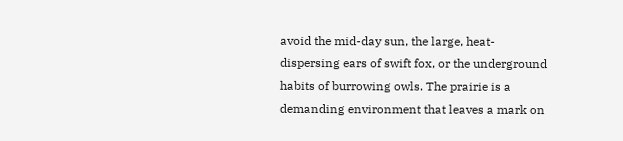avoid the mid-day sun, the large, heat-dispersing ears of swift fox, or the underground habits of burrowing owls. The prairie is a demanding environment that leaves a mark on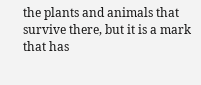the plants and animals that survive there, but it is a mark that has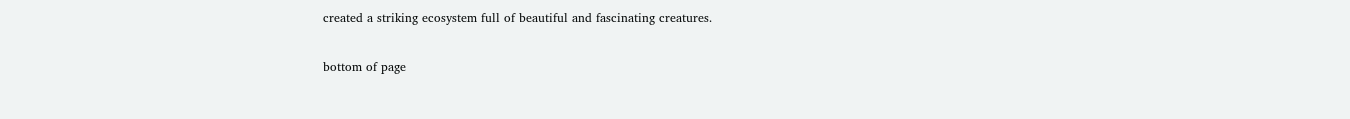created a striking ecosystem full of beautiful and fascinating creatures.

bottom of page